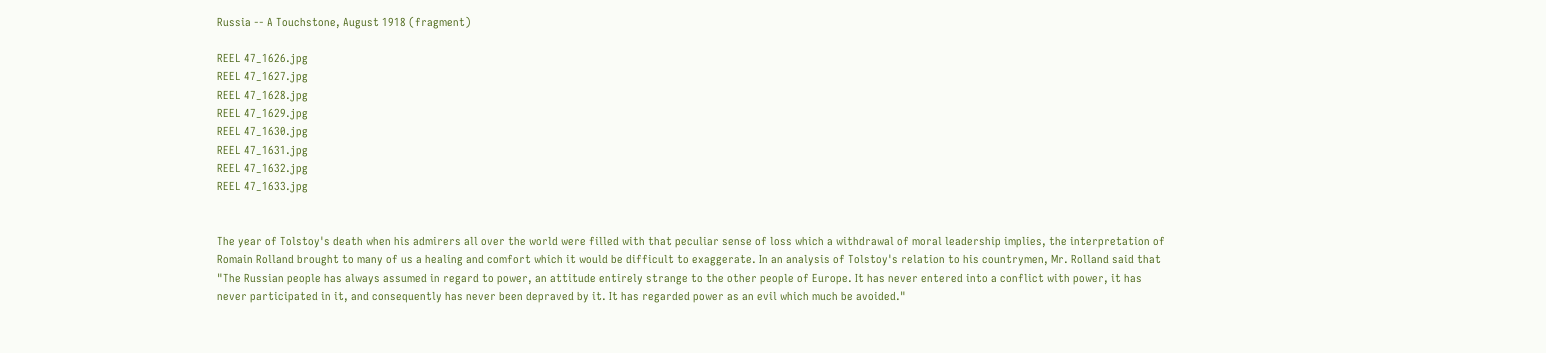Russia -- A Touchstone, August 1918 (fragment)

REEL 47_1626.jpg
REEL 47_1627.jpg
REEL 47_1628.jpg
REEL 47_1629.jpg
REEL 47_1630.jpg
REEL 47_1631.jpg
REEL 47_1632.jpg
REEL 47_1633.jpg


The year of Tolstoy's death when his admirers all over the world were filled with that peculiar sense of loss which a withdrawal of moral leadership implies, the interpretation of Romain Rolland brought to many of us a healing and comfort which it would be difficult to exaggerate. In an analysis of Tolstoy's relation to his countrymen, Mr. Rolland said that "The Russian people has always assumed in regard to power, an attitude entirely strange to the other people of Europe. It has never entered into a conflict with power, it has never participated in it, and consequently has never been depraved by it. It has regarded power as an evil which much be avoided."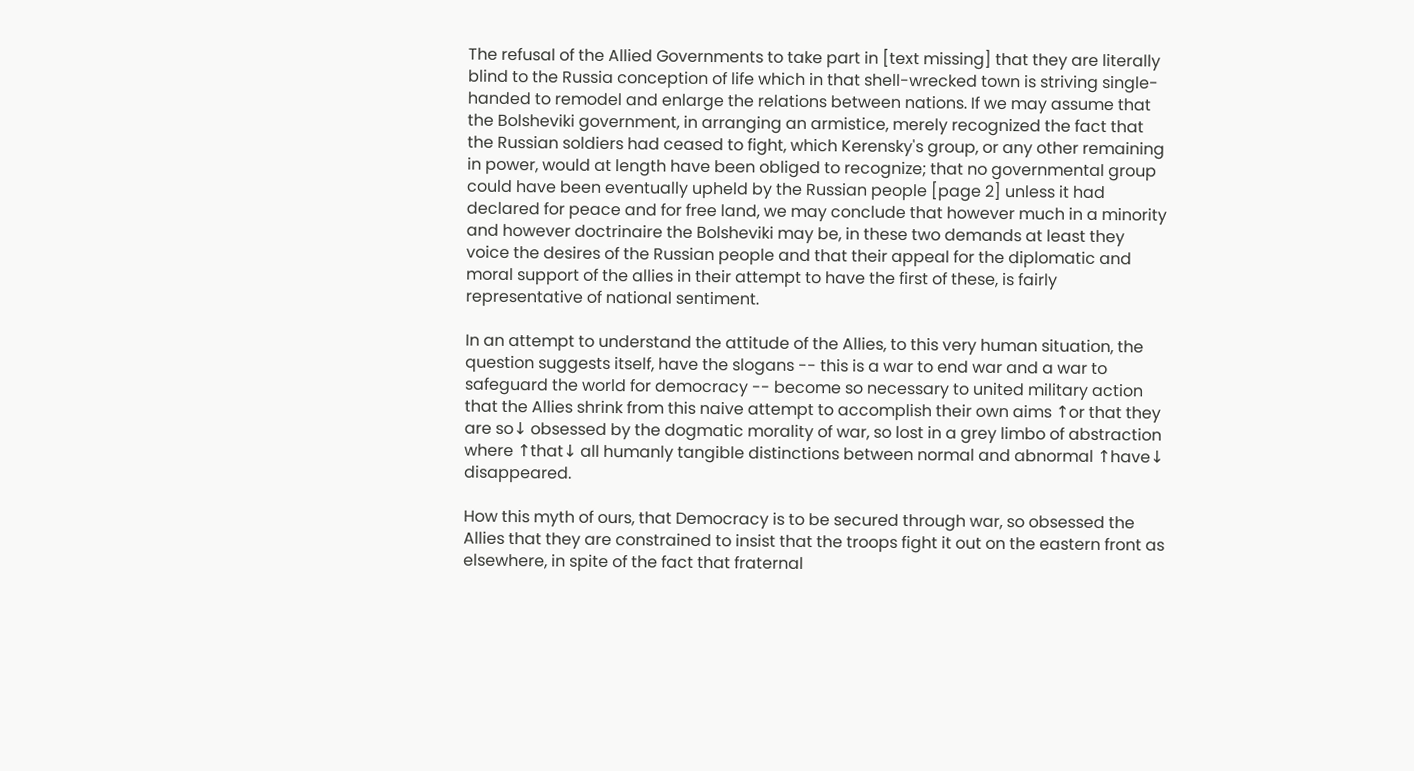The refusal of the Allied Governments to take part in [text missing] that they are literally blind to the Russia conception of life which in that shell-wrecked town is striving single-handed to remodel and enlarge the relations between nations. If we may assume that the Bolsheviki government, in arranging an armistice, merely recognized the fact that the Russian soldiers had ceased to fight, which Kerensky's group, or any other remaining in power, would at length have been obliged to recognize; that no governmental group could have been eventually upheld by the Russian people [page 2] unless it had declared for peace and for free land, we may conclude that however much in a minority and however doctrinaire the Bolsheviki may be, in these two demands at least they voice the desires of the Russian people and that their appeal for the diplomatic and moral support of the allies in their attempt to have the first of these, is fairly representative of national sentiment.

In an attempt to understand the attitude of the Allies, to this very human situation, the question suggests itself, have the slogans -- this is a war to end war and a war to safeguard the world for democracy -- become so necessary to united military action that the Allies shrink from this naive attempt to accomplish their own aims ↑or that they are so↓ obsessed by the dogmatic morality of war, so lost in a grey limbo of abstraction where ↑that↓ all humanly tangible distinctions between normal and abnormal ↑have↓ disappeared.

How this myth of ours, that Democracy is to be secured through war, so obsessed the Allies that they are constrained to insist that the troops fight it out on the eastern front as elsewhere, in spite of the fact that fraternal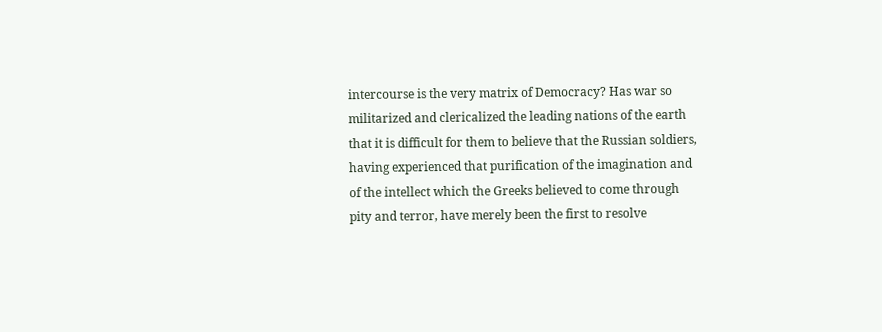intercourse is the very matrix of Democracy? Has war so militarized and clericalized the leading nations of the earth that it is difficult for them to believe that the Russian soldiers, having experienced that purification of the imagination and of the intellect which the Greeks believed to come through pity and terror, have merely been the first to resolve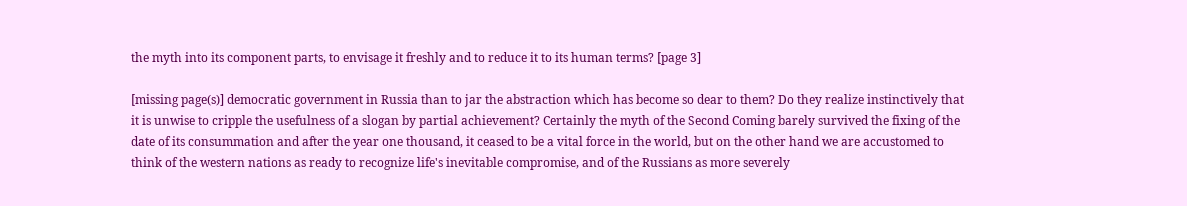the myth into its component parts, to envisage it freshly and to reduce it to its human terms? [page 3]

[missing page(s)] democratic government in Russia than to jar the abstraction which has become so dear to them? Do they realize instinctively that it is unwise to cripple the usefulness of a slogan by partial achievement? Certainly the myth of the Second Coming barely survived the fixing of the date of its consummation and after the year one thousand, it ceased to be a vital force in the world, but on the other hand we are accustomed to think of the western nations as ready to recognize life's inevitable compromise, and of the Russians as more severely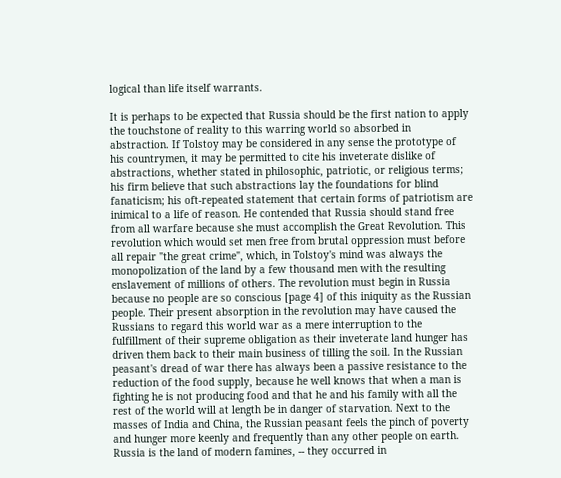logical than life itself warrants.

It is perhaps to be expected that Russia should be the first nation to apply the touchstone of reality to this warring world so absorbed in abstraction. If Tolstoy may be considered in any sense the prototype of his countrymen, it may be permitted to cite his inveterate dislike of abstractions, whether stated in philosophic, patriotic, or religious terms; his firm believe that such abstractions lay the foundations for blind fanaticism; his oft-repeated statement that certain forms of patriotism are inimical to a life of reason. He contended that Russia should stand free from all warfare because she must accomplish the Great Revolution. This revolution which would set men free from brutal oppression must before all repair "the great crime", which, in Tolstoy's mind was always the monopolization of the land by a few thousand men with the resulting enslavement of millions of others. The revolution must begin in Russia because no people are so conscious [page 4] of this iniquity as the Russian people. Their present absorption in the revolution may have caused the Russians to regard this world war as a mere interruption to the fulfillment of their supreme obligation as their inveterate land hunger has driven them back to their main business of tilling the soil. In the Russian peasant's dread of war there has always been a passive resistance to the reduction of the food supply, because he well knows that when a man is fighting he is not producing food and that he and his family with all the rest of the world will at length be in danger of starvation. Next to the masses of India and China, the Russian peasant feels the pinch of poverty and hunger more keenly and frequently than any other people on earth. Russia is the land of modern famines, -- they occurred in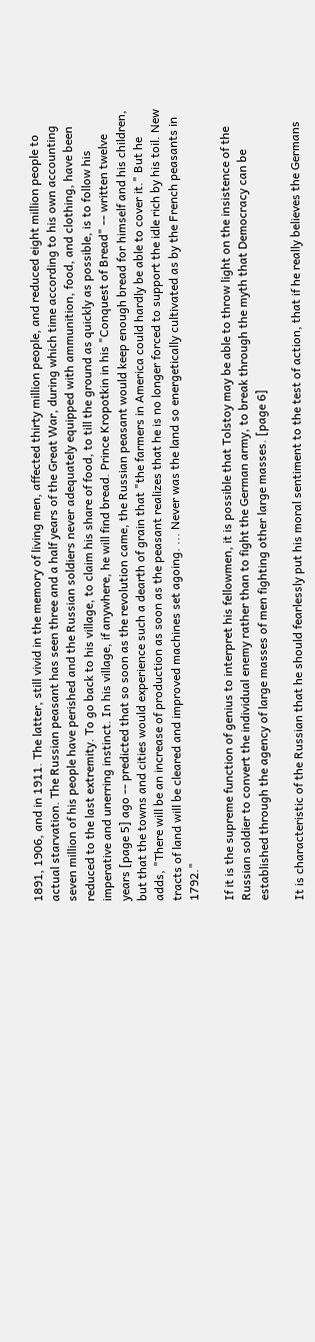1891, 1906, and in 1911. The latter, still vivid in the memory of living men, affected thirty million people, and reduced eight million people to actual starvation. The Russian peasant has seen three and a half years of the Great War, during which time according to his own accounting seven million of his people have perished and the Russian soldiers never adequately equipped with ammunition, food, and clothing, have been reduced to the last extremity. To go back to his village, to claim his share of food, to till the ground as quickly as possible, is to follow his imperative and unerring instinct. In his village, if anywhere, he will find bread. Prince Kropotkin in his "Conquest of Bread" -- written twelve years [page 5] ago -- predicted that so soon as the revolution came, the Russian peasant would keep enough bread for himself and his children, but that the towns and cities would experience such a dearth of grain that "the farmers in America could hardly be able to cover it." But he adds, "There will be an increase of production as soon as the peasant realizes that he is no longer forced to support the idle rich by his toil. New tracts of land will be cleared and improved machines set agoing. ... Never was the land so energetically cultivated as by the French peasants in 1792."

If it is the supreme function of genius to interpret his fellowmen, it is possible that Tolstoy may be able to throw light on the insistence of the Russian soldier to convert the individual enemy rather than to fight the German army, to break through the myth that Democracy can be established through the agency of large masses of men fighting other large masses. [page 6]

It is characteristic of the Russian that he should fearlessly put his moral sentiment to the test of action, that if he really believes the Germans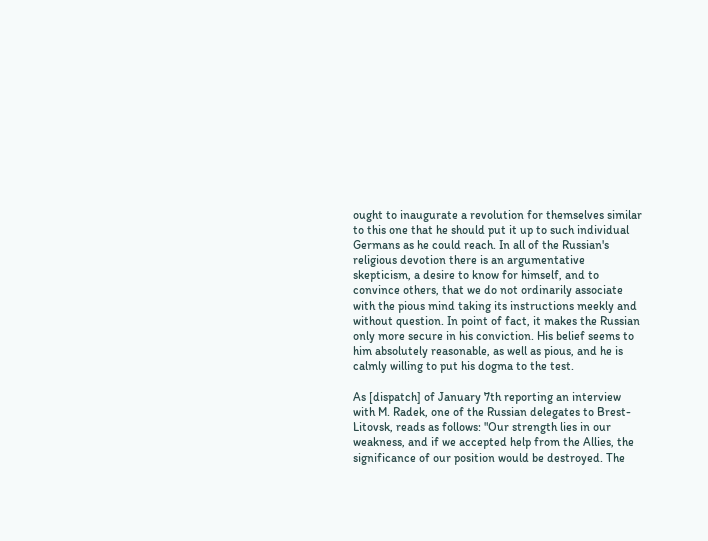ought to inaugurate a revolution for themselves similar to this one that he should put it up to such individual Germans as he could reach. In all of the Russian's religious devotion there is an argumentative skepticism, a desire to know for himself, and to convince others, that we do not ordinarily associate with the pious mind taking its instructions meekly and without question. In point of fact, it makes the Russian only more secure in his conviction. His belief seems to him absolutely reasonable, as well as pious, and he is calmly willing to put his dogma to the test.

As [dispatch] of January 7th reporting an interview with M. Radek, one of the Russian delegates to Brest-Litovsk, reads as follows: "Our strength lies in our weakness, and if we accepted help from the Allies, the significance of our position would be destroyed. The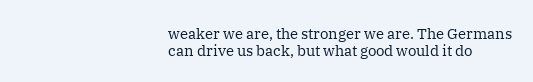weaker we are, the stronger we are. The Germans can drive us back, but what good would it do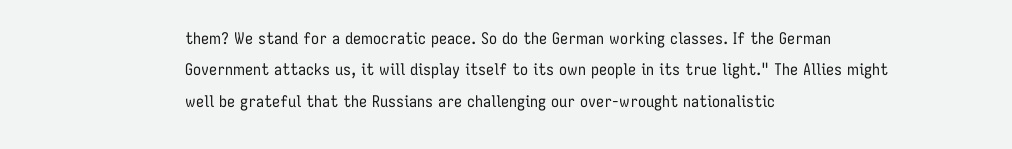them? We stand for a democratic peace. So do the German working classes. If the German Government attacks us, it will display itself to its own people in its true light." The Allies might well be grateful that the Russians are challenging our over-wrought nationalistic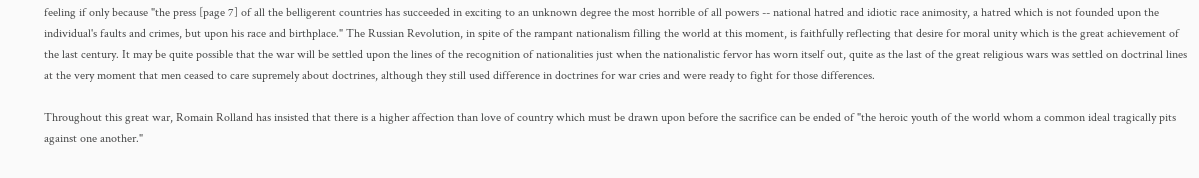feeling if only because "the press [page 7] of all the belligerent countries has succeeded in exciting to an unknown degree the most horrible of all powers -- national hatred and idiotic race animosity, a hatred which is not founded upon the individual's faults and crimes, but upon his race and birthplace." The Russian Revolution, in spite of the rampant nationalism filling the world at this moment, is faithfully reflecting that desire for moral unity which is the great achievement of the last century. It may be quite possible that the war will be settled upon the lines of the recognition of nationalities just when the nationalistic fervor has worn itself out, quite as the last of the great religious wars was settled on doctrinal lines at the very moment that men ceased to care supremely about doctrines, although they still used difference in doctrines for war cries and were ready to fight for those differences.

Throughout this great war, Romain Rolland has insisted that there is a higher affection than love of country which must be drawn upon before the sacrifice can be ended of "the heroic youth of the world whom a common ideal tragically pits against one another."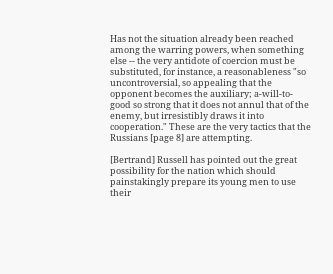Has not the situation already been reached among the warring powers, when something else -- the very antidote of coercion must be substituted, for instance, a reasonableness "so uncontroversial, so appealing that the opponent becomes the auxiliary; a-will-to-good so strong that it does not annul that of the enemy, but irresistibly draws it into cooperation." These are the very tactics that the Russians [page 8] are attempting.

[Bertrand] Russell has pointed out the great possibility for the nation which should painstakingly prepare its young men to use their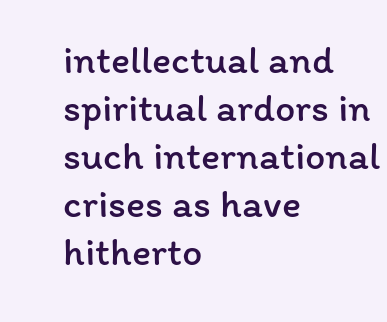intellectual and spiritual ardors in such international crises as have hitherto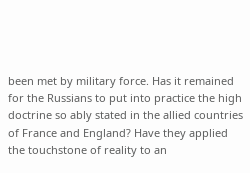been met by military force. Has it remained for the Russians to put into practice the high doctrine so ably stated in the allied countries of France and England? Have they applied the touchstone of reality to an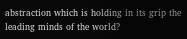abstraction which is holding in its grip the leading minds of the world?